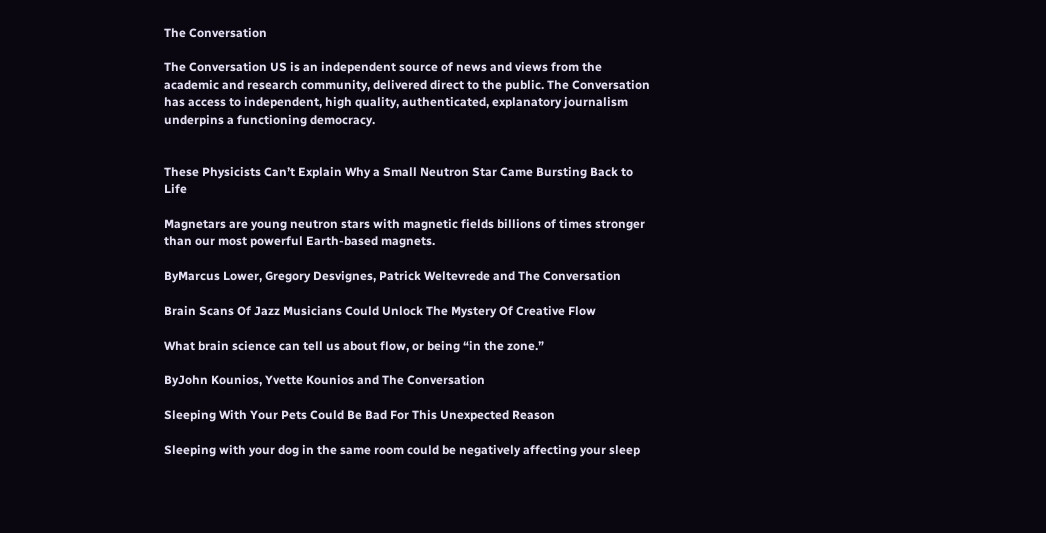The Conversation

The Conversation US is an independent source of news and views from the academic and research community, delivered direct to the public. The Conversation has access to independent, high quality, authenticated, explanatory journalism underpins a functioning democracy.


These Physicists Can’t Explain Why a Small Neutron Star Came Bursting Back to Life

Magnetars are young neutron stars with magnetic fields billions of times stronger than our most powerful Earth-based magnets.

ByMarcus Lower, Gregory Desvignes, Patrick Weltevrede and The Conversation

Brain Scans Of Jazz Musicians Could Unlock The Mystery Of Creative Flow

What brain science can tell us about flow, or being “in the zone.”

ByJohn Kounios, Yvette Kounios and The Conversation

Sleeping With Your Pets Could Be Bad For This Unexpected Reason

Sleeping with your dog in the same room could be negatively affecting your sleep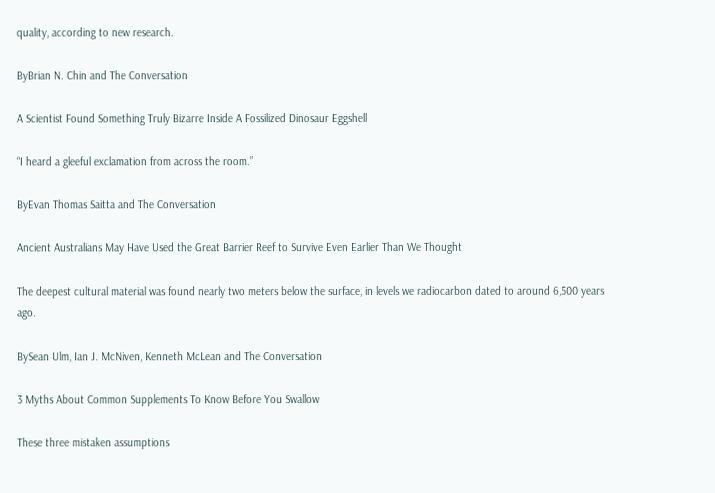quality, according to new research.

ByBrian N. Chin and The Conversation

A Scientist Found Something Truly Bizarre Inside A Fossilized Dinosaur Eggshell

“I heard a gleeful exclamation from across the room.”

ByEvan Thomas Saitta and The Conversation

Ancient Australians May Have Used the Great Barrier Reef to Survive Even Earlier Than We Thought

The deepest cultural material was found nearly two meters below the surface, in levels we radiocarbon dated to around 6,500 years ago.

BySean Ulm, Ian J. McNiven, Kenneth McLean and The Conversation

3 Myths About Common Supplements To Know Before You Swallow

These three mistaken assumptions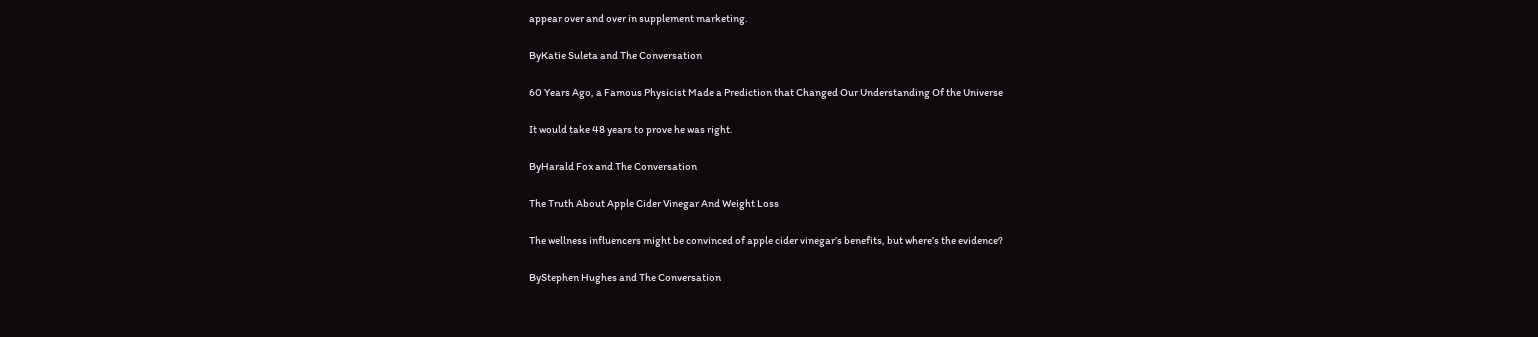appear over and over in supplement marketing.

ByKatie Suleta and The Conversation

60 Years Ago, a Famous Physicist Made a Prediction that Changed Our Understanding Of the Universe

It would take 48 years to prove he was right.

ByHarald Fox and The Conversation

The Truth About Apple Cider Vinegar And Weight Loss

The wellness influencers might be convinced of apple cider vinegar’s benefits, but where’s the evidence?

ByStephen Hughes and The Conversation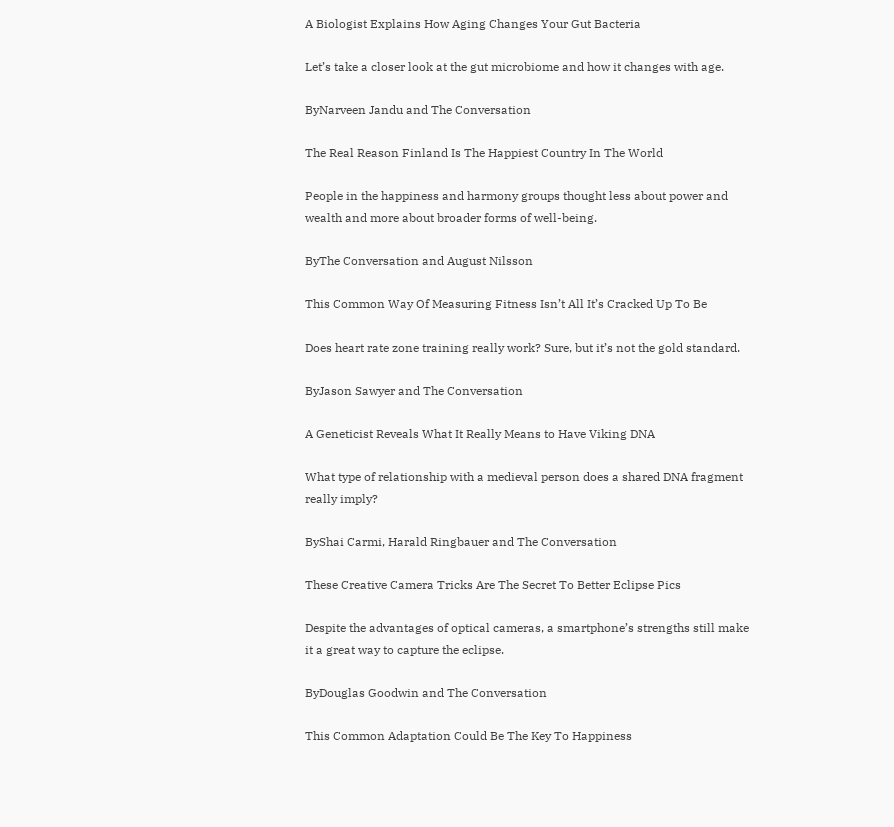A Biologist Explains How Aging Changes Your Gut Bacteria

Let’s take a closer look at the gut microbiome and how it changes with age.

ByNarveen Jandu and The Conversation

The Real Reason Finland Is The Happiest Country In The World

People in the happiness and harmony groups thought less about power and wealth and more about broader forms of well-being.

ByThe Conversation and August Nilsson

This Common Way Of Measuring Fitness Isn’t All It’s Cracked Up To Be

Does heart rate zone training really work? Sure, but it’s not the gold standard.

ByJason Sawyer and The Conversation

A Geneticist Reveals What It Really Means to Have Viking DNA

What type of relationship with a medieval person does a shared DNA fragment really imply?

ByShai Carmi, Harald Ringbauer and The Conversation

These Creative Camera Tricks Are The Secret To Better Eclipse Pics

Despite the advantages of optical cameras, a smartphone’s strengths still make it a great way to capture the eclipse.

ByDouglas Goodwin and The Conversation

This Common Adaptation Could Be The Key To Happiness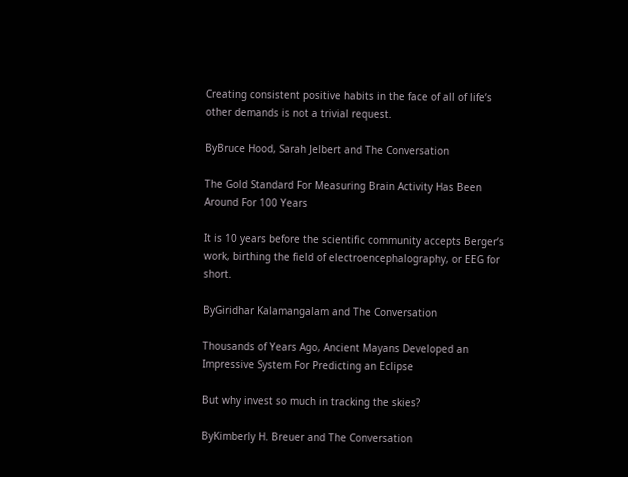Creating consistent positive habits in the face of all of life’s other demands is not a trivial request.

ByBruce Hood, Sarah Jelbert and The Conversation

The Gold Standard For Measuring Brain Activity Has Been Around For 100 Years

It is 10 years before the scientific community accepts Berger’s work, birthing the field of electroencephalography, or EEG for short.

ByGiridhar Kalamangalam and The Conversation

Thousands of Years Ago, Ancient Mayans Developed an Impressive System For Predicting an Eclipse

But why invest so much in tracking the skies?

ByKimberly H. Breuer and The Conversation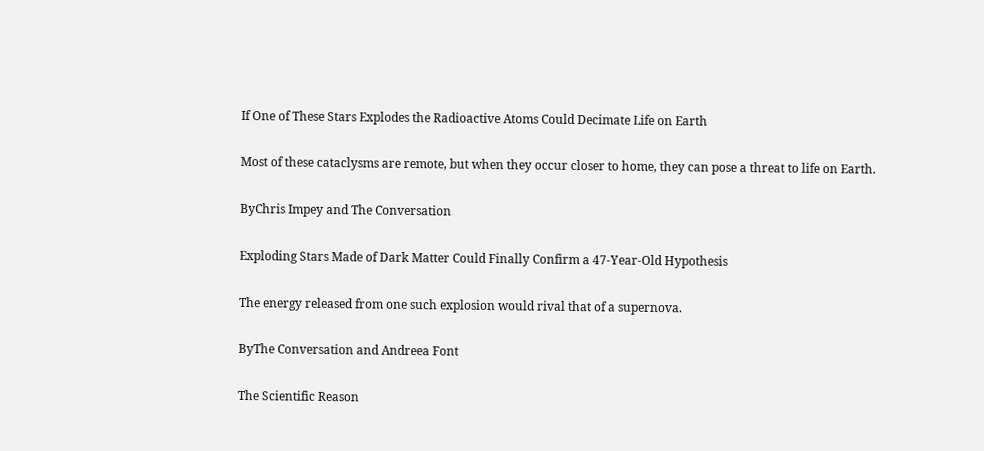If One of These Stars Explodes the Radioactive Atoms Could Decimate Life on Earth

Most of these cataclysms are remote, but when they occur closer to home, they can pose a threat to life on Earth.

ByChris Impey and The Conversation

Exploding Stars Made of Dark Matter Could Finally Confirm a 47-Year-Old Hypothesis

The energy released from one such explosion would rival that of a supernova.

ByThe Conversation and Andreea Font

The Scientific Reason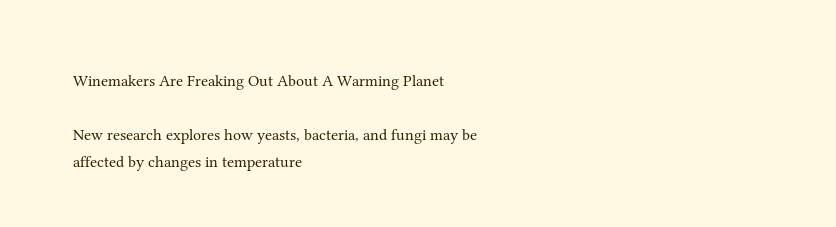Winemakers Are Freaking Out About A Warming Planet

New research explores how yeasts, bacteria, and fungi may be affected by changes in temperature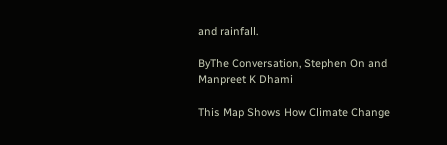and rainfall.

ByThe Conversation, Stephen On and Manpreet K Dhami

This Map Shows How Climate Change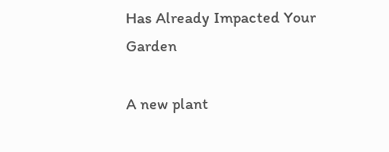Has Already Impacted Your Garden

A new plant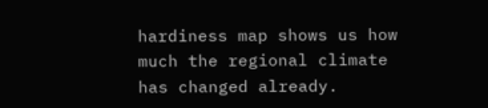hardiness map shows us how much the regional climate has changed already.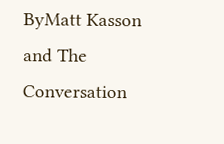ByMatt Kasson and The Conversation